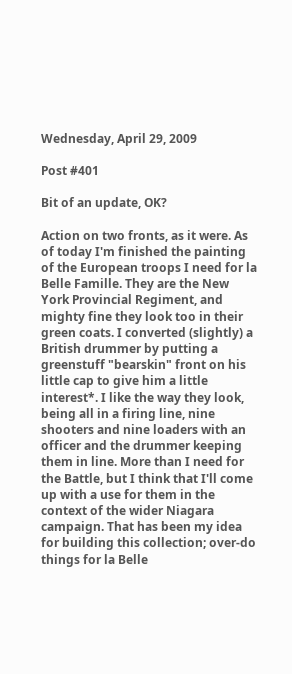Wednesday, April 29, 2009

Post #401

Bit of an update, OK?

Action on two fronts, as it were. As of today I'm finished the painting of the European troops I need for la Belle Famille. They are the New York Provincial Regiment, and mighty fine they look too in their green coats. I converted (slightly) a British drummer by putting a greenstuff "bearskin" front on his little cap to give him a little interest*. I like the way they look, being all in a firing line, nine shooters and nine loaders with an officer and the drummer keeping them in line. More than I need for the Battle, but I think that I'll come up with a use for them in the context of the wider Niagara campaign. That has been my idea for building this collection; over-do things for la Belle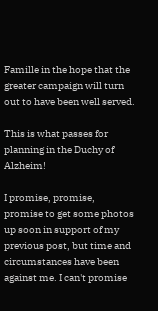Famille in the hope that the greater campaign will turn out to have been well served.

This is what passes for planning in the Duchy of Alzheim!

I promise, promise, promise to get some photos up soon in support of my previous post, but time and circumstances have been against me. I can't promise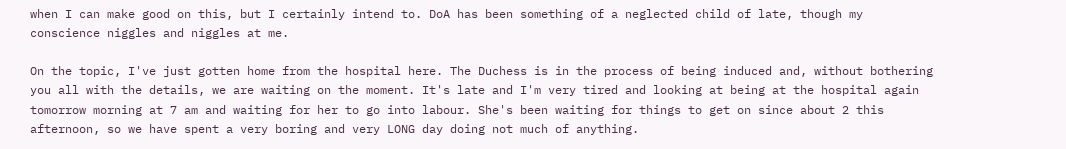when I can make good on this, but I certainly intend to. DoA has been something of a neglected child of late, though my conscience niggles and niggles at me.

On the topic, I've just gotten home from the hospital here. The Duchess is in the process of being induced and, without bothering you all with the details, we are waiting on the moment. It's late and I'm very tired and looking at being at the hospital again tomorrow morning at 7 am and waiting for her to go into labour. She's been waiting for things to get on since about 2 this afternoon, so we have spent a very boring and very LONG day doing not much of anything.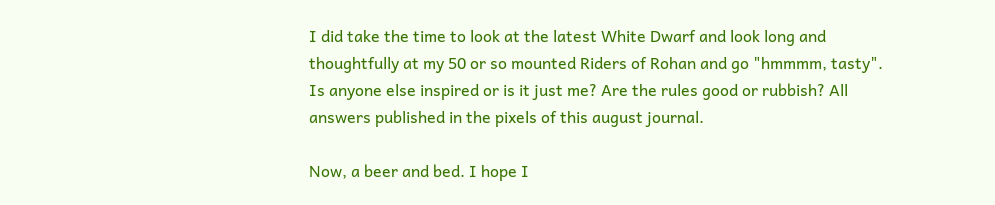I did take the time to look at the latest White Dwarf and look long and thoughtfully at my 50 or so mounted Riders of Rohan and go "hmmmm, tasty". Is anyone else inspired or is it just me? Are the rules good or rubbish? All answers published in the pixels of this august journal.

Now, a beer and bed. I hope I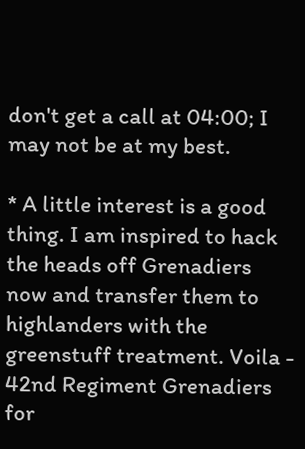don't get a call at 04:00; I may not be at my best.

* A little interest is a good thing. I am inspired to hack the heads off Grenadiers now and transfer them to highlanders with the greenstuff treatment. Voila - 42nd Regiment Grenadiers for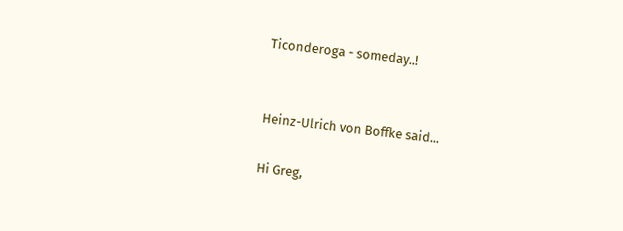Ticonderoga - someday..!


Heinz-Ulrich von Boffke said...

Hi Greg,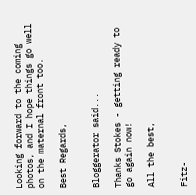Looking forward to the coming photos, and I hope things go well on the maternal front too.

Best Regards,


Bloggerator said...

Thanks Stokes - getting ready to go again now!

All the best,


Fitz-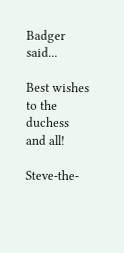Badger said...

Best wishes to the duchess and all!

Steve-the-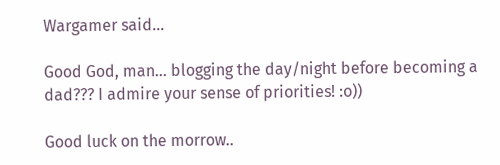Wargamer said...

Good God, man... blogging the day/night before becoming a dad??? I admire your sense of priorities! :o))

Good luck on the morrow..